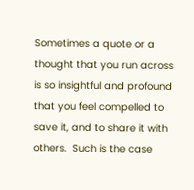Sometimes a quote or a thought that you run across is so insightful and profound that you feel compelled to save it, and to share it with others.  Such is the case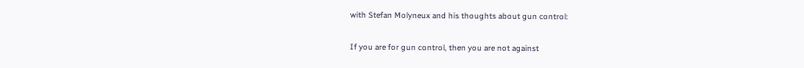with Stefan Molyneux and his thoughts about gun control:

If you are for gun control, then you are not against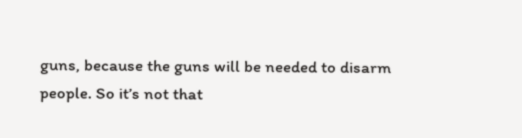guns, because the guns will be needed to disarm people. So it’s not that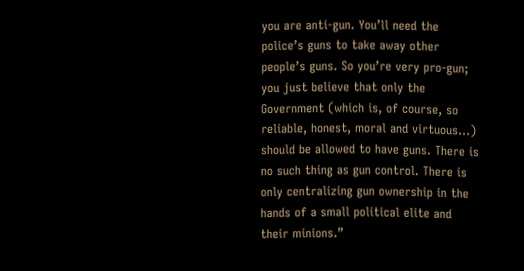you are anti-gun. You’ll need the police’s guns to take away other people’s guns. So you’re very pro-gun; you just believe that only the Government (which is, of course, so reliable, honest, moral and virtuous…) should be allowed to have guns. There is no such thing as gun control. There is only centralizing gun ownership in the hands of a small political elite and their minions.”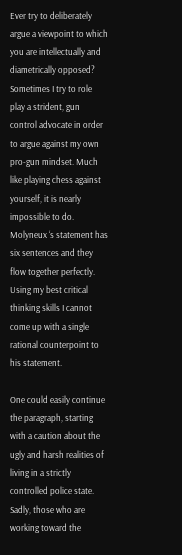Ever try to deliberately argue a viewpoint to which you are intellectually and diametrically opposed?  Sometimes I try to role play a strident, gun control advocate in order to argue against my own pro-gun mindset. Much like playing chess against yourself, it is nearly impossible to do. Molyneux ‘s statement has six sentences and they flow together perfectly. Using my best critical thinking skills I cannot come up with a single rational counterpoint to his statement.

One could easily continue the paragraph, starting with a caution about the ugly and harsh realities of living in a strictly controlled police state. Sadly, those who are working toward the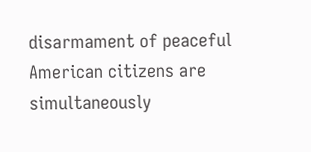disarmament of peaceful American citizens are simultaneously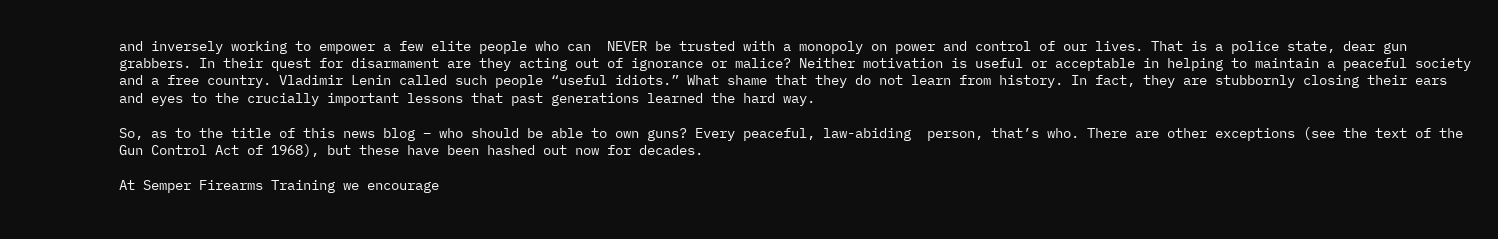and inversely working to empower a few elite people who can  NEVER be trusted with a monopoly on power and control of our lives. That is a police state, dear gun grabbers. In their quest for disarmament are they acting out of ignorance or malice? Neither motivation is useful or acceptable in helping to maintain a peaceful society and a free country. Vladimir Lenin called such people “useful idiots.” What shame that they do not learn from history. In fact, they are stubbornly closing their ears and eyes to the crucially important lessons that past generations learned the hard way.

So, as to the title of this news blog – who should be able to own guns? Every peaceful, law-abiding  person, that’s who. There are other exceptions (see the text of the Gun Control Act of 1968), but these have been hashed out now for decades.

At Semper Firearms Training we encourage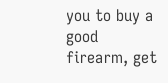you to buy a good firearm, get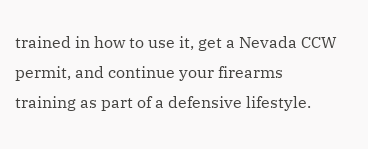trained in how to use it, get a Nevada CCW permit, and continue your firearms training as part of a defensive lifestyle.